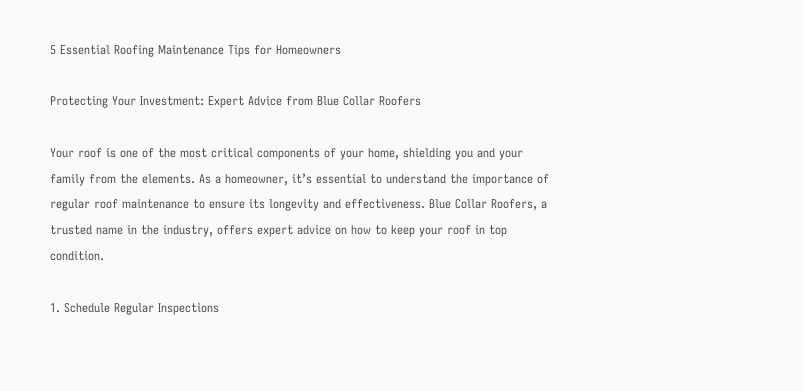5 Essential Roofing Maintenance Tips for Homeowners

Protecting Your Investment: Expert Advice from Blue Collar Roofers

Your roof is one of the most critical components of your home, shielding you and your family from the elements. As a homeowner, it’s essential to understand the importance of regular roof maintenance to ensure its longevity and effectiveness. Blue Collar Roofers, a trusted name in the industry, offers expert advice on how to keep your roof in top condition.

1. Schedule Regular Inspections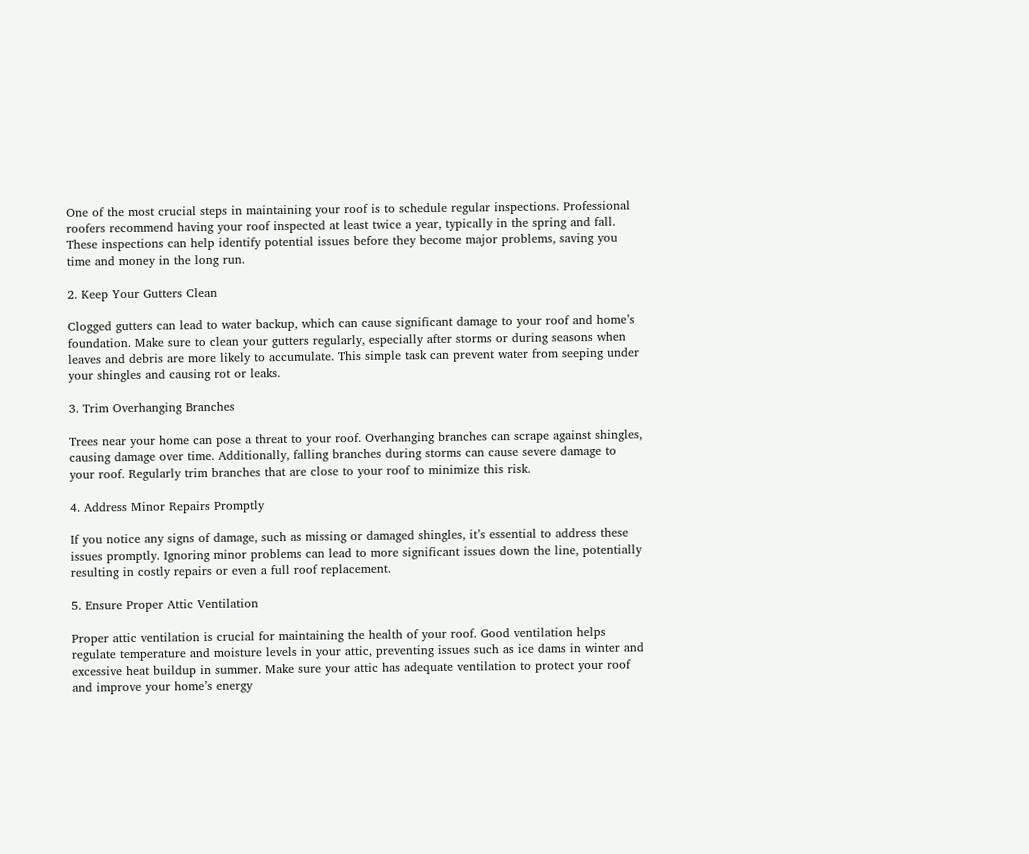One of the most crucial steps in maintaining your roof is to schedule regular inspections. Professional roofers recommend having your roof inspected at least twice a year, typically in the spring and fall. These inspections can help identify potential issues before they become major problems, saving you time and money in the long run.

2. Keep Your Gutters Clean

Clogged gutters can lead to water backup, which can cause significant damage to your roof and home’s foundation. Make sure to clean your gutters regularly, especially after storms or during seasons when leaves and debris are more likely to accumulate. This simple task can prevent water from seeping under your shingles and causing rot or leaks.

3. Trim Overhanging Branches

Trees near your home can pose a threat to your roof. Overhanging branches can scrape against shingles, causing damage over time. Additionally, falling branches during storms can cause severe damage to your roof. Regularly trim branches that are close to your roof to minimize this risk.

4. Address Minor Repairs Promptly

If you notice any signs of damage, such as missing or damaged shingles, it’s essential to address these issues promptly. Ignoring minor problems can lead to more significant issues down the line, potentially resulting in costly repairs or even a full roof replacement.

5. Ensure Proper Attic Ventilation

Proper attic ventilation is crucial for maintaining the health of your roof. Good ventilation helps regulate temperature and moisture levels in your attic, preventing issues such as ice dams in winter and excessive heat buildup in summer. Make sure your attic has adequate ventilation to protect your roof and improve your home’s energy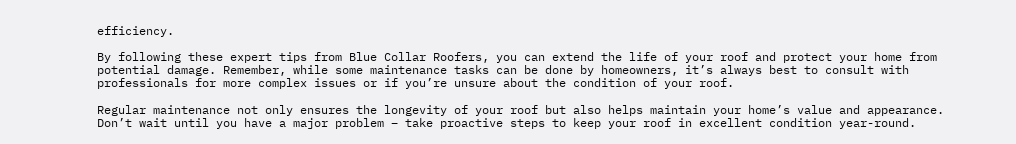efficiency.

By following these expert tips from Blue Collar Roofers, you can extend the life of your roof and protect your home from potential damage. Remember, while some maintenance tasks can be done by homeowners, it’s always best to consult with professionals for more complex issues or if you’re unsure about the condition of your roof.

Regular maintenance not only ensures the longevity of your roof but also helps maintain your home’s value and appearance. Don’t wait until you have a major problem – take proactive steps to keep your roof in excellent condition year-round.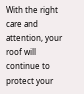With the right care and attention, your roof will continue to protect your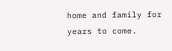home and family for years to come.